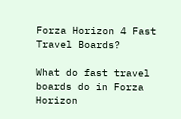Forza Horizon 4 Fast Travel Boards?

What do fast travel boards do in Forza Horizon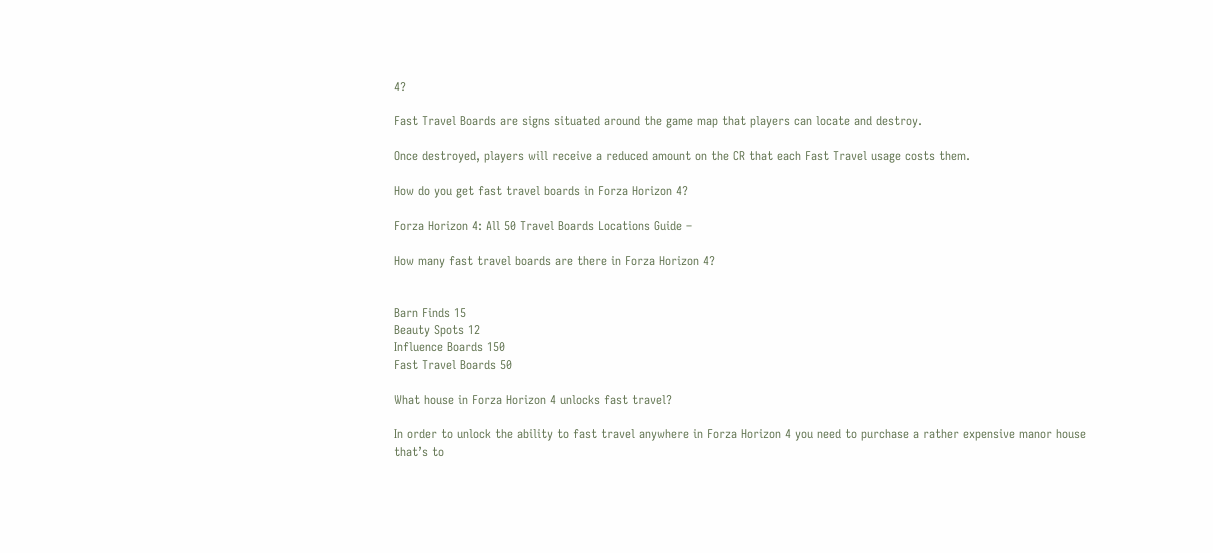4?

Fast Travel Boards are signs situated around the game map that players can locate and destroy.

Once destroyed, players will receive a reduced amount on the CR that each Fast Travel usage costs them.

How do you get fast travel boards in Forza Horizon 4?

Forza Horizon 4: All 50 Travel Boards Locations Guide –

How many fast travel boards are there in Forza Horizon 4?


Barn Finds 15
Beauty Spots 12
Influence Boards 150
Fast Travel Boards 50

What house in Forza Horizon 4 unlocks fast travel?

In order to unlock the ability to fast travel anywhere in Forza Horizon 4 you need to purchase a rather expensive manor house that’s to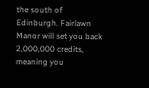the south of Edinburgh. Fairlawn Manor will set you back 2,000,000 credits, meaning you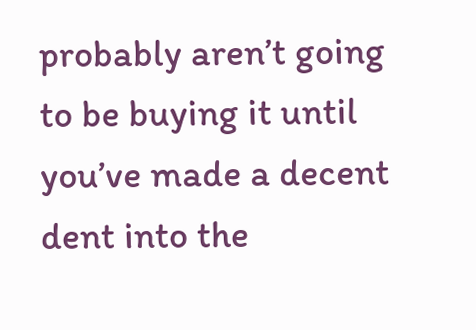probably aren’t going to be buying it until you’ve made a decent dent into the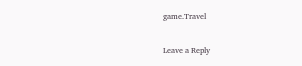game.Travel

Leave a Reply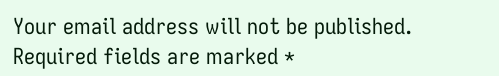Your email address will not be published. Required fields are marked *